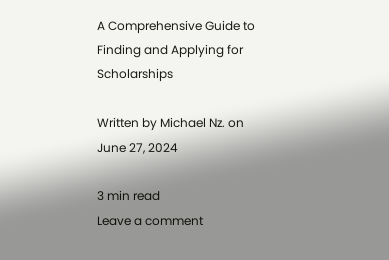A Comprehensive Guide to Finding and Applying for Scholarships

Written by Michael Nz. on June 27, 2024

3 min read
Leave a comment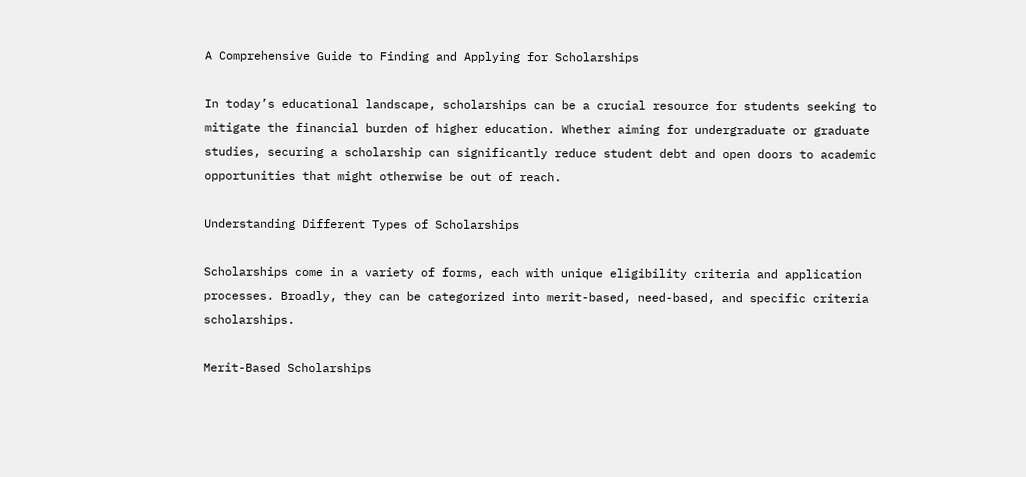A Comprehensive Guide to Finding and Applying for Scholarships

In today’s educational landscape, scholarships can be a crucial resource for students seeking to mitigate the financial burden of higher education. Whether aiming for undergraduate or graduate studies, securing a scholarship can significantly reduce student debt and open doors to academic opportunities that might otherwise be out of reach.

Understanding Different Types of Scholarships

Scholarships come in a variety of forms, each with unique eligibility criteria and application processes. Broadly, they can be categorized into merit-based, need-based, and specific criteria scholarships.

Merit-Based Scholarships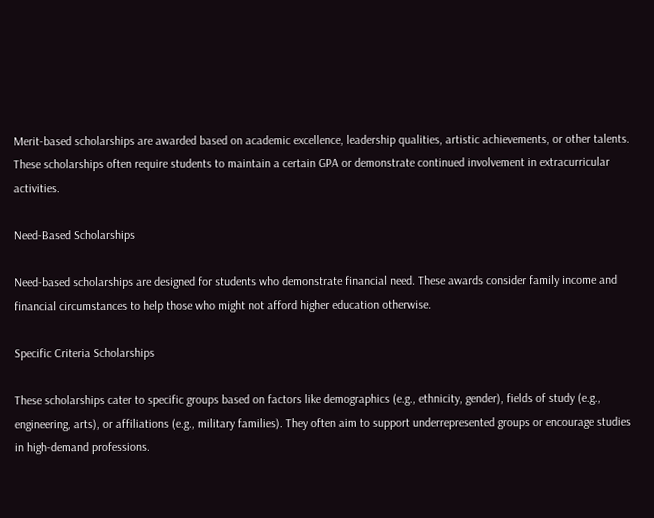Merit-based scholarships are awarded based on academic excellence, leadership qualities, artistic achievements, or other talents. These scholarships often require students to maintain a certain GPA or demonstrate continued involvement in extracurricular activities.

Need-Based Scholarships

Need-based scholarships are designed for students who demonstrate financial need. These awards consider family income and financial circumstances to help those who might not afford higher education otherwise.

Specific Criteria Scholarships

These scholarships cater to specific groups based on factors like demographics (e.g., ethnicity, gender), fields of study (e.g., engineering, arts), or affiliations (e.g., military families). They often aim to support underrepresented groups or encourage studies in high-demand professions.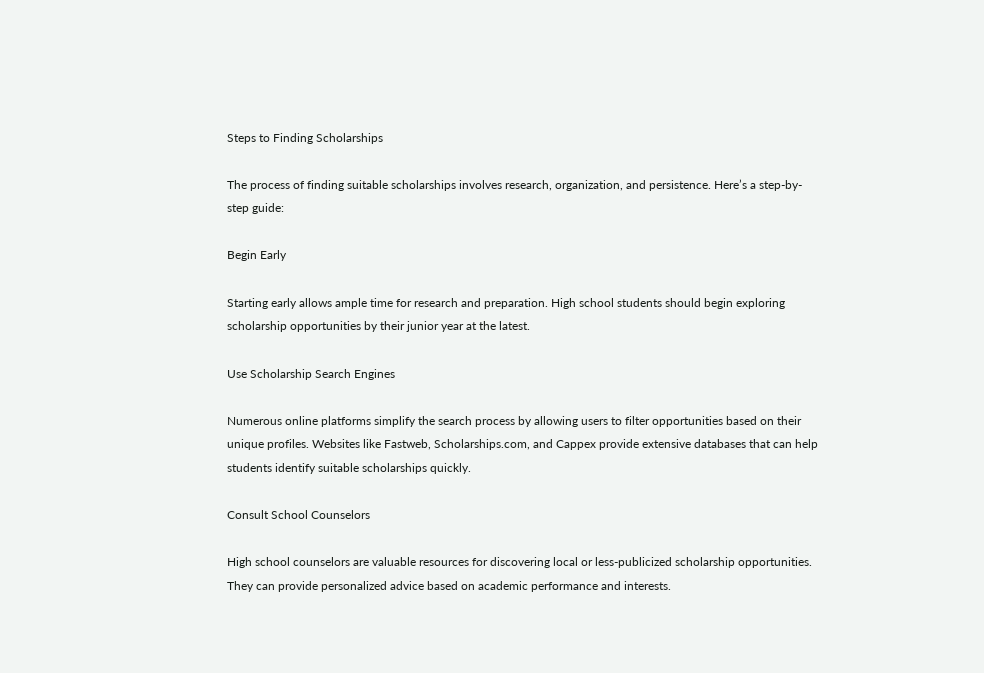Steps to Finding Scholarships

The process of finding suitable scholarships involves research, organization, and persistence. Here’s a step-by-step guide:

Begin Early

Starting early allows ample time for research and preparation. High school students should begin exploring scholarship opportunities by their junior year at the latest.

Use Scholarship Search Engines

Numerous online platforms simplify the search process by allowing users to filter opportunities based on their unique profiles. Websites like Fastweb, Scholarships.com, and Cappex provide extensive databases that can help students identify suitable scholarships quickly.

Consult School Counselors

High school counselors are valuable resources for discovering local or less-publicized scholarship opportunities. They can provide personalized advice based on academic performance and interests.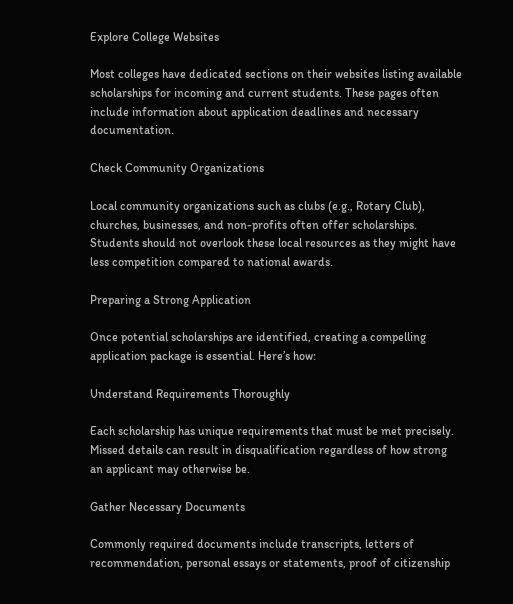Explore College Websites

Most colleges have dedicated sections on their websites listing available scholarships for incoming and current students. These pages often include information about application deadlines and necessary documentation.

Check Community Organizations

Local community organizations such as clubs (e.g., Rotary Club), churches, businesses, and non-profits often offer scholarships. Students should not overlook these local resources as they might have less competition compared to national awards.

Preparing a Strong Application

Once potential scholarships are identified, creating a compelling application package is essential. Here’s how:

Understand Requirements Thoroughly

Each scholarship has unique requirements that must be met precisely. Missed details can result in disqualification regardless of how strong an applicant may otherwise be.

Gather Necessary Documents

Commonly required documents include transcripts, letters of recommendation, personal essays or statements, proof of citizenship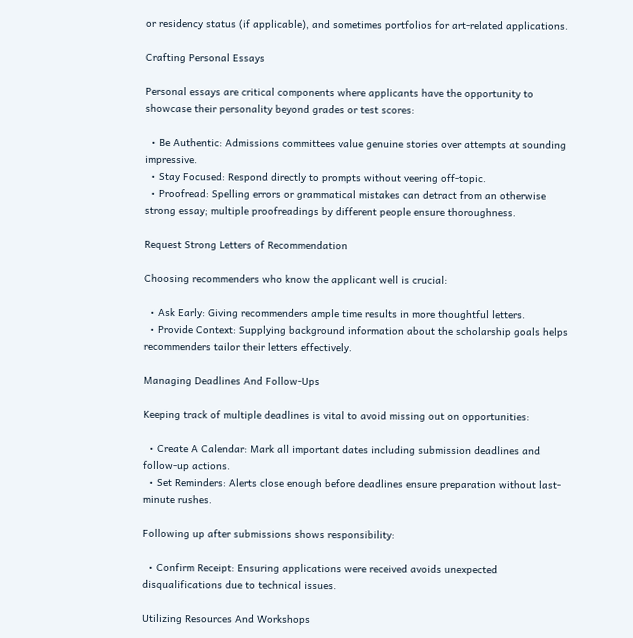or residency status (if applicable), and sometimes portfolios for art-related applications.

Crafting Personal Essays

Personal essays are critical components where applicants have the opportunity to showcase their personality beyond grades or test scores:

  • Be Authentic: Admissions committees value genuine stories over attempts at sounding impressive.
  • Stay Focused: Respond directly to prompts without veering off-topic.
  • Proofread: Spelling errors or grammatical mistakes can detract from an otherwise strong essay; multiple proofreadings by different people ensure thoroughness.

Request Strong Letters of Recommendation

Choosing recommenders who know the applicant well is crucial:

  • Ask Early: Giving recommenders ample time results in more thoughtful letters.
  • Provide Context: Supplying background information about the scholarship goals helps recommenders tailor their letters effectively.

Managing Deadlines And Follow-Ups

Keeping track of multiple deadlines is vital to avoid missing out on opportunities:

  • Create A Calendar: Mark all important dates including submission deadlines and follow-up actions.
  • Set Reminders: Alerts close enough before deadlines ensure preparation without last-minute rushes.

Following up after submissions shows responsibility:

  • Confirm Receipt: Ensuring applications were received avoids unexpected disqualifications due to technical issues.

Utilizing Resources And Workshops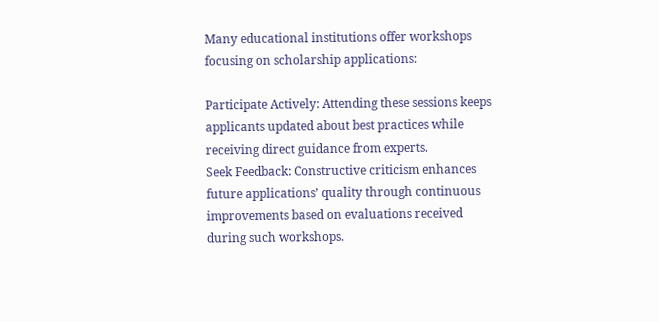Many educational institutions offer workshops focusing on scholarship applications:

Participate Actively: Attending these sessions keeps applicants updated about best practices while receiving direct guidance from experts.
Seek Feedback: Constructive criticism enhances future applications’ quality through continuous improvements based on evaluations received during such workshops.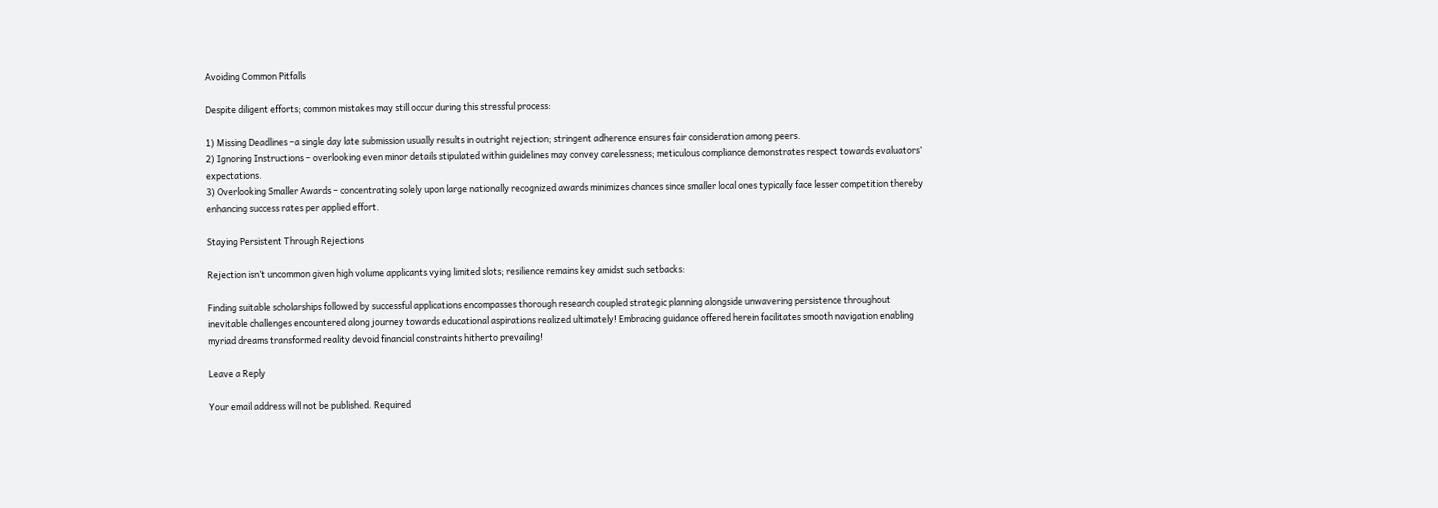Avoiding Common Pitfalls

Despite diligent efforts; common mistakes may still occur during this stressful process:

1) Missing Deadlines –a single day late submission usually results in outright rejection; stringent adherence ensures fair consideration among peers.
2) Ignoring Instructions – overlooking even minor details stipulated within guidelines may convey carelessness; meticulous compliance demonstrates respect towards evaluators’ expectations.
3) Overlooking Smaller Awards – concentrating solely upon large nationally recognized awards minimizes chances since smaller local ones typically face lesser competition thereby enhancing success rates per applied effort.

Staying Persistent Through Rejections

Rejection isn’t uncommon given high volume applicants vying limited slots; resilience remains key amidst such setbacks:

Finding suitable scholarships followed by successful applications encompasses thorough research coupled strategic planning alongside unwavering persistence throughout inevitable challenges encountered along journey towards educational aspirations realized ultimately! Embracing guidance offered herein facilitates smooth navigation enabling myriad dreams transformed reality devoid financial constraints hitherto prevailing!

Leave a Reply

Your email address will not be published. Required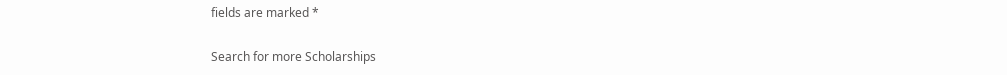fields are marked *

Search for more Scholarships